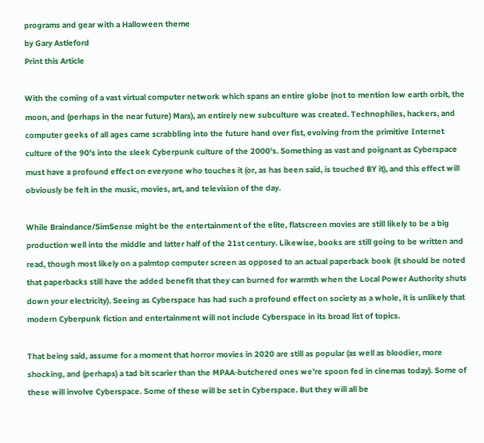programs and gear with a Halloween theme
by Gary Astleford
Print this Article

With the coming of a vast virtual computer network which spans an entire globe (not to mention low earth orbit, the moon, and (perhaps in the near future) Mars), an entirely new subculture was created. Technophiles, hackers, and computer geeks of all ages came scrabbling into the future hand over fist, evolving from the primitive Internet culture of the 90's into the sleek Cyberpunk culture of the 2000's. Something as vast and poignant as Cyberspace must have a profound effect on everyone who touches it (or, as has been said, is touched BY it), and this effect will obviously be felt in the music, movies, art, and television of the day.

While Braindance/SimSense might be the entertainment of the elite, flatscreen movies are still likely to be a big production well into the middle and latter half of the 21st century. Likewise, books are still going to be written and read, though most likely on a palmtop computer screen as opposed to an actual paperback book (it should be noted that paperbacks still have the added benefit that they can burned for warmth when the Local Power Authority shuts down your electricity). Seeing as Cyberspace has had such a profound effect on society as a whole, it is unlikely that modern Cyberpunk fiction and entertainment will not include Cyberspace in its broad list of topics.

That being said, assume for a moment that horror movies in 2020 are still as popular (as well as bloodier, more shocking, and (perhaps) a tad bit scarier than the MPAA-butchered ones we're spoon fed in cinemas today). Some of these will involve Cyberspace. Some of these will be set in Cyberspace. But they will all be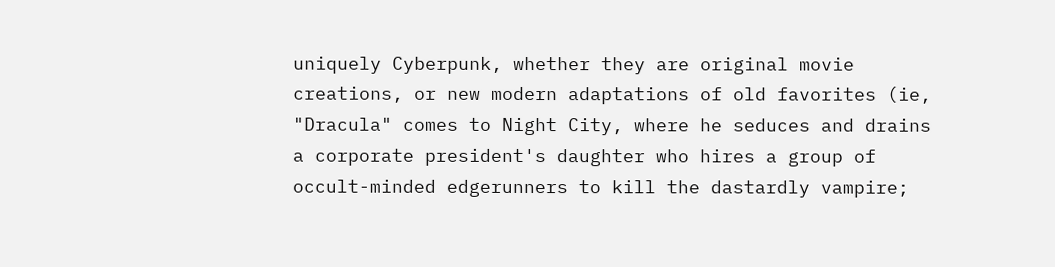uniquely Cyberpunk, whether they are original movie creations, or new modern adaptations of old favorites (ie, "Dracula" comes to Night City, where he seduces and drains a corporate president's daughter who hires a group of occult-minded edgerunners to kill the dastardly vampire;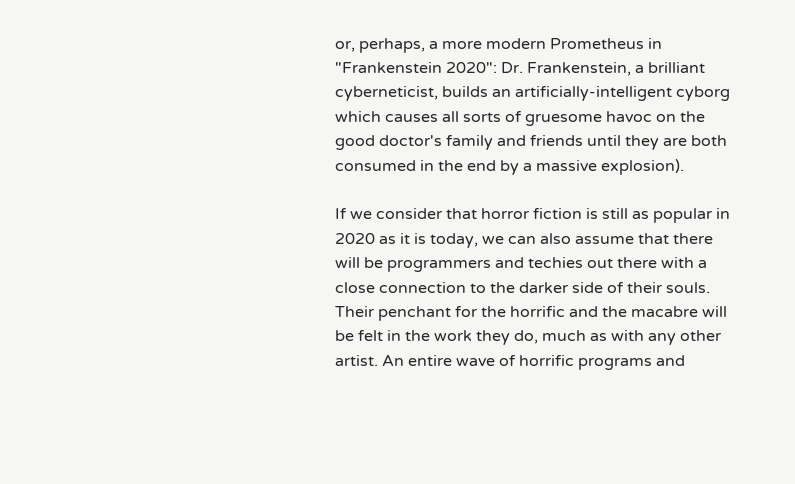or, perhaps, a more modern Prometheus in "Frankenstein 2020": Dr. Frankenstein, a brilliant cyberneticist, builds an artificially-intelligent cyborg which causes all sorts of gruesome havoc on the good doctor's family and friends until they are both consumed in the end by a massive explosion).

If we consider that horror fiction is still as popular in 2020 as it is today, we can also assume that there will be programmers and techies out there with a close connection to the darker side of their souls. Their penchant for the horrific and the macabre will be felt in the work they do, much as with any other artist. An entire wave of horrific programs and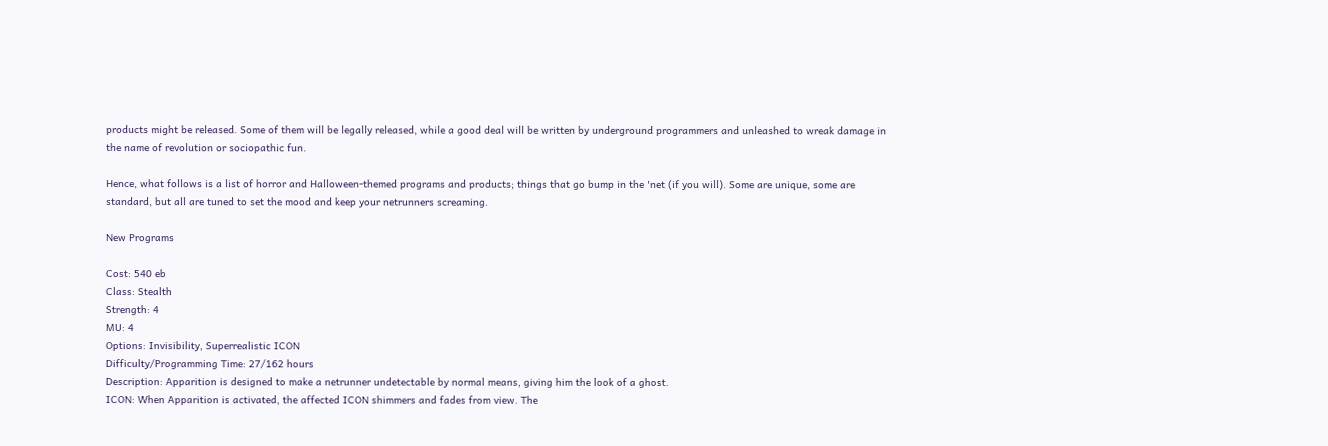products might be released. Some of them will be legally released, while a good deal will be written by underground programmers and unleashed to wreak damage in the name of revolution or sociopathic fun.

Hence, what follows is a list of horror and Halloween-themed programs and products; things that go bump in the 'net (if you will). Some are unique, some are standard, but all are tuned to set the mood and keep your netrunners screaming.

New Programs

Cost: 540 eb
Class: Stealth
Strength: 4
MU: 4
Options: Invisibility, Superrealistic ICON
Difficulty/Programming Time: 27/162 hours
Description: Apparition is designed to make a netrunner undetectable by normal means, giving him the look of a ghost.
ICON: When Apparition is activated, the affected ICON shimmers and fades from view. The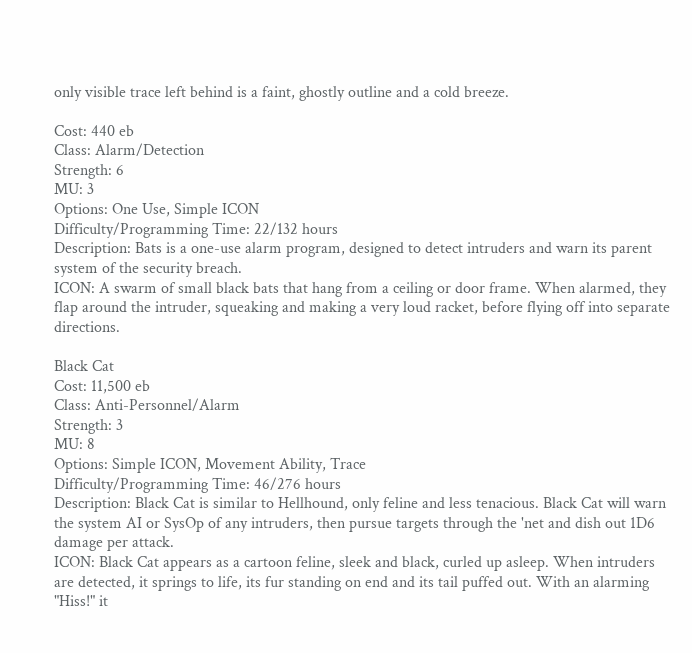only visible trace left behind is a faint, ghostly outline and a cold breeze.

Cost: 440 eb
Class: Alarm/Detection
Strength: 6
MU: 3
Options: One Use, Simple ICON
Difficulty/Programming Time: 22/132 hours
Description: Bats is a one-use alarm program, designed to detect intruders and warn its parent system of the security breach.
ICON: A swarm of small black bats that hang from a ceiling or door frame. When alarmed, they flap around the intruder, squeaking and making a very loud racket, before flying off into separate directions.

Black Cat
Cost: 11,500 eb
Class: Anti-Personnel/Alarm
Strength: 3
MU: 8
Options: Simple ICON, Movement Ability, Trace
Difficulty/Programming Time: 46/276 hours
Description: Black Cat is similar to Hellhound, only feline and less tenacious. Black Cat will warn the system AI or SysOp of any intruders, then pursue targets through the 'net and dish out 1D6 damage per attack.
ICON: Black Cat appears as a cartoon feline, sleek and black, curled up asleep. When intruders are detected, it springs to life, its fur standing on end and its tail puffed out. With an alarming "Hiss!" it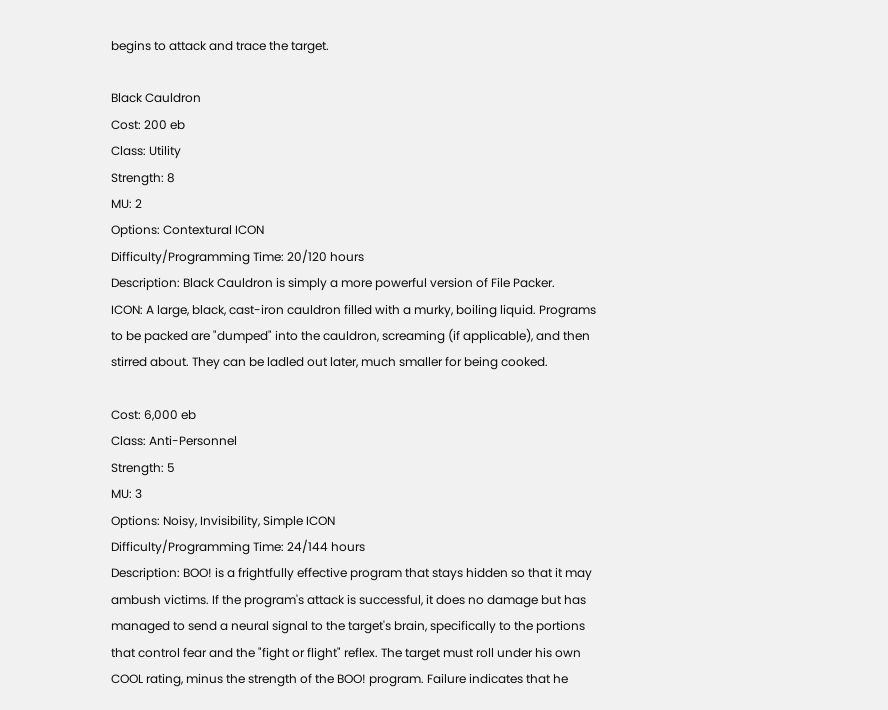begins to attack and trace the target.

Black Cauldron
Cost: 200 eb
Class: Utility
Strength: 8
MU: 2
Options: Contextural ICON
Difficulty/Programming Time: 20/120 hours
Description: Black Cauldron is simply a more powerful version of File Packer.
ICON: A large, black, cast-iron cauldron filled with a murky, boiling liquid. Programs to be packed are "dumped" into the cauldron, screaming (if applicable), and then stirred about. They can be ladled out later, much smaller for being cooked.

Cost: 6,000 eb
Class: Anti-Personnel
Strength: 5
MU: 3
Options: Noisy, Invisibility, Simple ICON
Difficulty/Programming Time: 24/144 hours
Description: BOO! is a frightfully effective program that stays hidden so that it may ambush victims. If the program's attack is successful, it does no damage but has managed to send a neural signal to the target's brain, specifically to the portions that control fear and the "fight or flight" reflex. The target must roll under his own COOL rating, minus the strength of the BOO! program. Failure indicates that he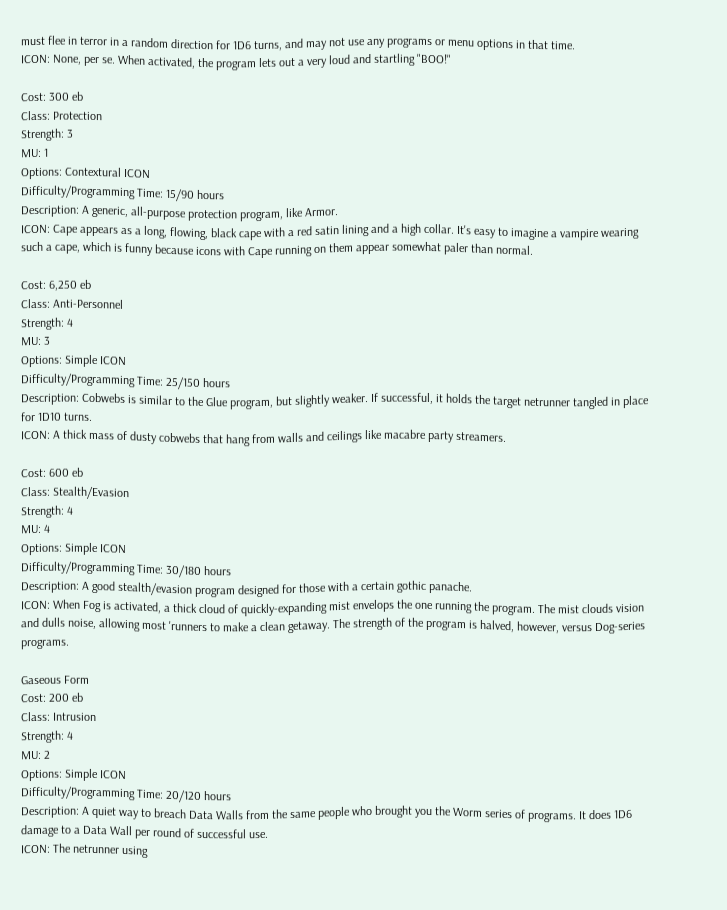must flee in terror in a random direction for 1D6 turns, and may not use any programs or menu options in that time.
ICON: None, per se. When activated, the program lets out a very loud and startling "BOO!"

Cost: 300 eb
Class: Protection
Strength: 3
MU: 1
Options: Contextural ICON
Difficulty/Programming Time: 15/90 hours
Description: A generic, all-purpose protection program, like Armor.
ICON: Cape appears as a long, flowing, black cape with a red satin lining and a high collar. It's easy to imagine a vampire wearing such a cape, which is funny because icons with Cape running on them appear somewhat paler than normal.

Cost: 6,250 eb
Class: Anti-Personnel
Strength: 4
MU: 3
Options: Simple ICON
Difficulty/Programming Time: 25/150 hours
Description: Cobwebs is similar to the Glue program, but slightly weaker. If successful, it holds the target netrunner tangled in place for 1D10 turns.
ICON: A thick mass of dusty cobwebs that hang from walls and ceilings like macabre party streamers.

Cost: 600 eb
Class: Stealth/Evasion
Strength: 4
MU: 4
Options: Simple ICON
Difficulty/Programming Time: 30/180 hours
Description: A good stealth/evasion program designed for those with a certain gothic panache.
ICON: When Fog is activated, a thick cloud of quickly-expanding mist envelops the one running the program. The mist clouds vision and dulls noise, allowing most 'runners to make a clean getaway. The strength of the program is halved, however, versus Dog-series programs.

Gaseous Form
Cost: 200 eb
Class: Intrusion
Strength: 4
MU: 2
Options: Simple ICON
Difficulty/Programming Time: 20/120 hours
Description: A quiet way to breach Data Walls from the same people who brought you the Worm series of programs. It does 1D6 damage to a Data Wall per round of successful use.
ICON: The netrunner using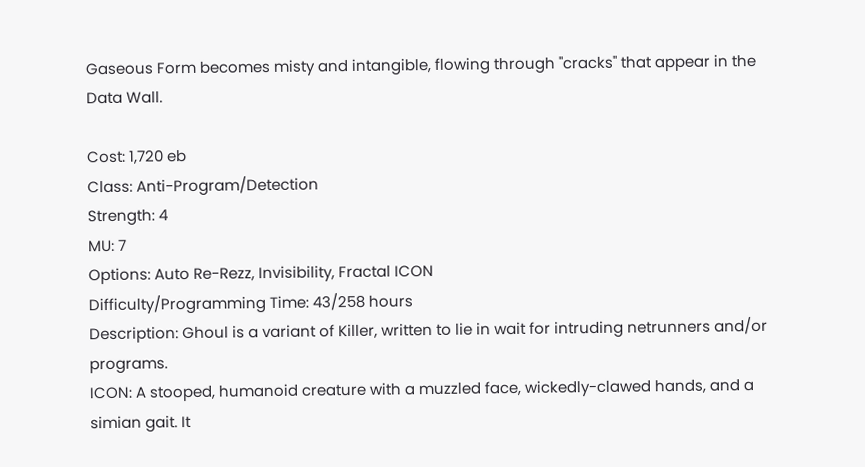Gaseous Form becomes misty and intangible, flowing through "cracks" that appear in the Data Wall.

Cost: 1,720 eb
Class: Anti-Program/Detection
Strength: 4
MU: 7
Options: Auto Re-Rezz, Invisibility, Fractal ICON
Difficulty/Programming Time: 43/258 hours
Description: Ghoul is a variant of Killer, written to lie in wait for intruding netrunners and/or programs.
ICON: A stooped, humanoid creature with a muzzled face, wickedly-clawed hands, and a simian gait. It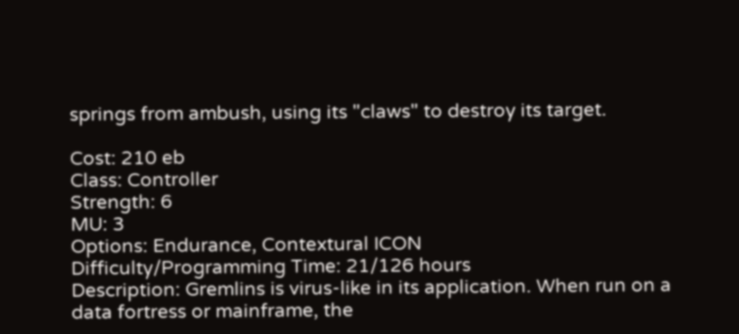springs from ambush, using its "claws" to destroy its target.

Cost: 210 eb
Class: Controller
Strength: 6
MU: 3
Options: Endurance, Contextural ICON
Difficulty/Programming Time: 21/126 hours
Description: Gremlins is virus-like in its application. When run on a data fortress or mainframe, the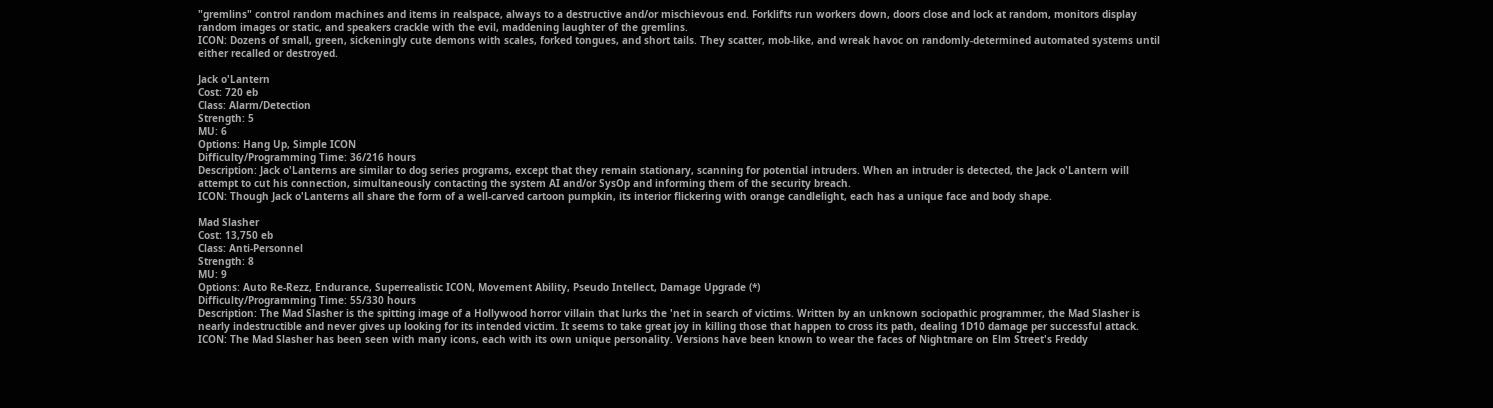"gremlins" control random machines and items in realspace, always to a destructive and/or mischievous end. Forklifts run workers down, doors close and lock at random, monitors display random images or static, and speakers crackle with the evil, maddening laughter of the gremlins.
ICON: Dozens of small, green, sickeningly cute demons with scales, forked tongues, and short tails. They scatter, mob-like, and wreak havoc on randomly-determined automated systems until either recalled or destroyed.

Jack o'Lantern
Cost: 720 eb
Class: Alarm/Detection
Strength: 5
MU: 6
Options: Hang Up, Simple ICON
Difficulty/Programming Time: 36/216 hours
Description: Jack o'Lanterns are similar to dog series programs, except that they remain stationary, scanning for potential intruders. When an intruder is detected, the Jack o'Lantern will attempt to cut his connection, simultaneously contacting the system AI and/or SysOp and informing them of the security breach.
ICON: Though Jack o'Lanterns all share the form of a well-carved cartoon pumpkin, its interior flickering with orange candlelight, each has a unique face and body shape.

Mad Slasher
Cost: 13,750 eb
Class: Anti-Personnel
Strength: 8
MU: 9
Options: Auto Re-Rezz, Endurance, Superrealistic ICON, Movement Ability, Pseudo Intellect, Damage Upgrade (*)
Difficulty/Programming Time: 55/330 hours
Description: The Mad Slasher is the spitting image of a Hollywood horror villain that lurks the 'net in search of victims. Written by an unknown sociopathic programmer, the Mad Slasher is nearly indestructible and never gives up looking for its intended victim. It seems to take great joy in killing those that happen to cross its path, dealing 1D10 damage per successful attack.
ICON: The Mad Slasher has been seen with many icons, each with its own unique personality. Versions have been known to wear the faces of Nightmare on Elm Street's Freddy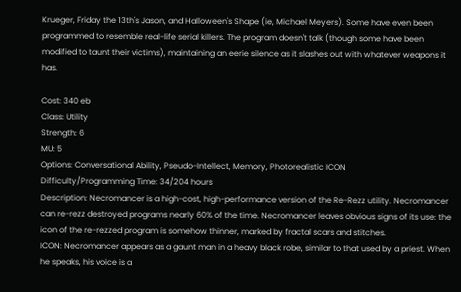Krueger, Friday the 13th's Jason, and Halloween's Shape (ie, Michael Meyers). Some have even been programmed to resemble real-life serial killers. The program doesn't talk (though some have been modified to taunt their victims), maintaining an eerie silence as it slashes out with whatever weapons it has.

Cost: 340 eb
Class: Utility
Strength: 6
MU: 5
Options: Conversational Ability, Pseudo-Intellect, Memory, Photorealistic ICON
Difficulty/Programming Time: 34/204 hours
Description: Necromancer is a high-cost, high-performance version of the Re-Rezz utility. Necromancer can re-rezz destroyed programs nearly 60% of the time. Necromancer leaves obvious signs of its use: the icon of the re-rezzed program is somehow thinner, marked by fractal scars and stitches.
ICON: Necromancer appears as a gaunt man in a heavy black robe, similar to that used by a priest. When he speaks, his voice is a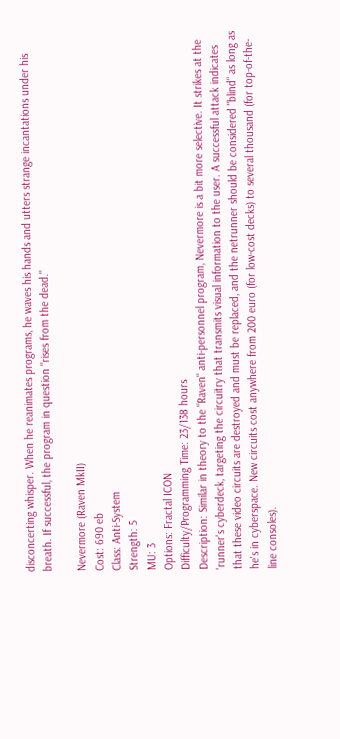disconcerting whisper. When he reanimates programs, he waves his hands and utters strange incantations under his breath. If successful, the program in question "rises from the dead."

Nevermore (Raven MkII)
Cost: 690 eb
Class: Anti-System
Strength: 5
MU: 3
Options: Fractal ICON
Difficulty/Programming Time: 23/138 hours
Description: Similar in theory to the "Raven" anti-personnel program, Nevermore is a bit more selective. It strikes at the 'runner's cyberdeck, targeting the circuitry that transmits visual information to the user. A successful attack indicates that these video circuits are destroyed and must be replaced, and the netrunner should be considered "blind" as long as he's in cyberspace. New circuits cost anywhere from 200 euro (for low-cost decks) to several thousand (for top-of-the-line consoles).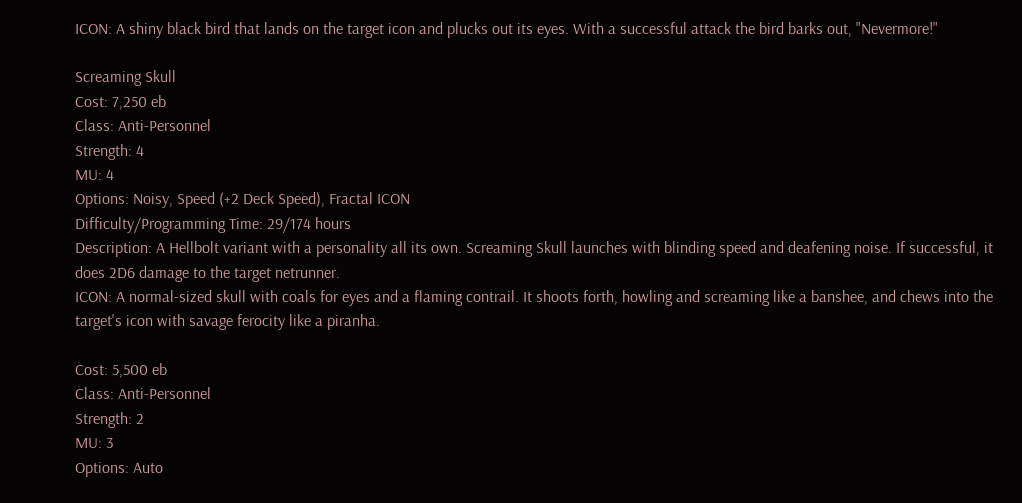ICON: A shiny black bird that lands on the target icon and plucks out its eyes. With a successful attack the bird barks out, "Nevermore!"

Screaming Skull
Cost: 7,250 eb
Class: Anti-Personnel
Strength: 4
MU: 4
Options: Noisy, Speed (+2 Deck Speed), Fractal ICON
Difficulty/Programming Time: 29/174 hours
Description: A Hellbolt variant with a personality all its own. Screaming Skull launches with blinding speed and deafening noise. If successful, it does 2D6 damage to the target netrunner.
ICON: A normal-sized skull with coals for eyes and a flaming contrail. It shoots forth, howling and screaming like a banshee, and chews into the target's icon with savage ferocity like a piranha.

Cost: 5,500 eb
Class: Anti-Personnel
Strength: 2
MU: 3
Options: Auto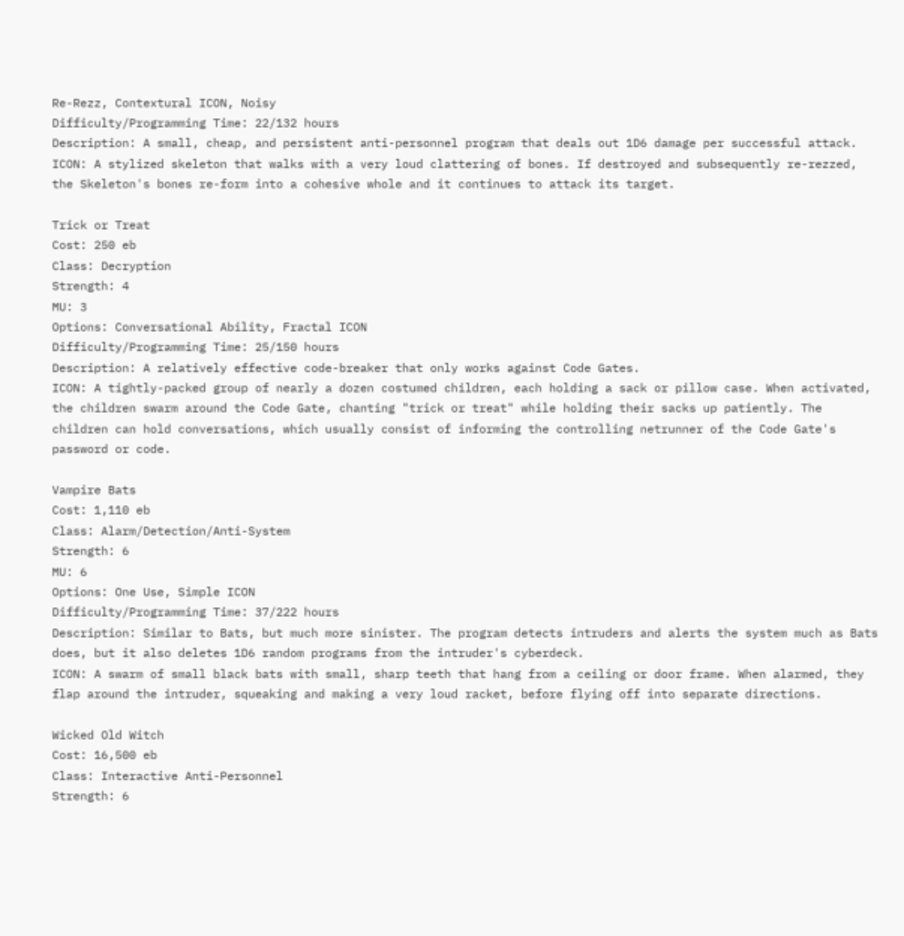Re-Rezz, Contextural ICON, Noisy
Difficulty/Programming Time: 22/132 hours
Description: A small, cheap, and persistent anti-personnel program that deals out 1D6 damage per successful attack.
ICON: A stylized skeleton that walks with a very loud clattering of bones. If destroyed and subsequently re-rezzed, the Skeleton's bones re-form into a cohesive whole and it continues to attack its target.

Trick or Treat
Cost: 250 eb
Class: Decryption
Strength: 4
MU: 3
Options: Conversational Ability, Fractal ICON
Difficulty/Programming Time: 25/150 hours
Description: A relatively effective code-breaker that only works against Code Gates.
ICON: A tightly-packed group of nearly a dozen costumed children, each holding a sack or pillow case. When activated, the children swarm around the Code Gate, chanting "trick or treat" while holding their sacks up patiently. The children can hold conversations, which usually consist of informing the controlling netrunner of the Code Gate's password or code.

Vampire Bats
Cost: 1,110 eb
Class: Alarm/Detection/Anti-System
Strength: 6
MU: 6
Options: One Use, Simple ICON
Difficulty/Programming Time: 37/222 hours
Description: Similar to Bats, but much more sinister. The program detects intruders and alerts the system much as Bats does, but it also deletes 1D6 random programs from the intruder's cyberdeck.
ICON: A swarm of small black bats with small, sharp teeth that hang from a ceiling or door frame. When alarmed, they flap around the intruder, squeaking and making a very loud racket, before flying off into separate directions.

Wicked Old Witch
Cost: 16,500 eb
Class: Interactive Anti-Personnel
Strength: 6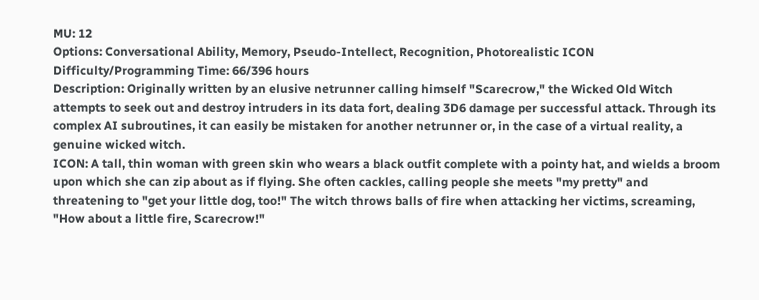MU: 12
Options: Conversational Ability, Memory, Pseudo-Intellect, Recognition, Photorealistic ICON
Difficulty/Programming Time: 66/396 hours
Description: Originally written by an elusive netrunner calling himself "Scarecrow," the Wicked Old Witch attempts to seek out and destroy intruders in its data fort, dealing 3D6 damage per successful attack. Through its complex AI subroutines, it can easily be mistaken for another netrunner or, in the case of a virtual reality, a genuine wicked witch.
ICON: A tall, thin woman with green skin who wears a black outfit complete with a pointy hat, and wields a broom upon which she can zip about as if flying. She often cackles, calling people she meets "my pretty" and threatening to "get your little dog, too!" The witch throws balls of fire when attacking her victims, screaming, "How about a little fire, Scarecrow!"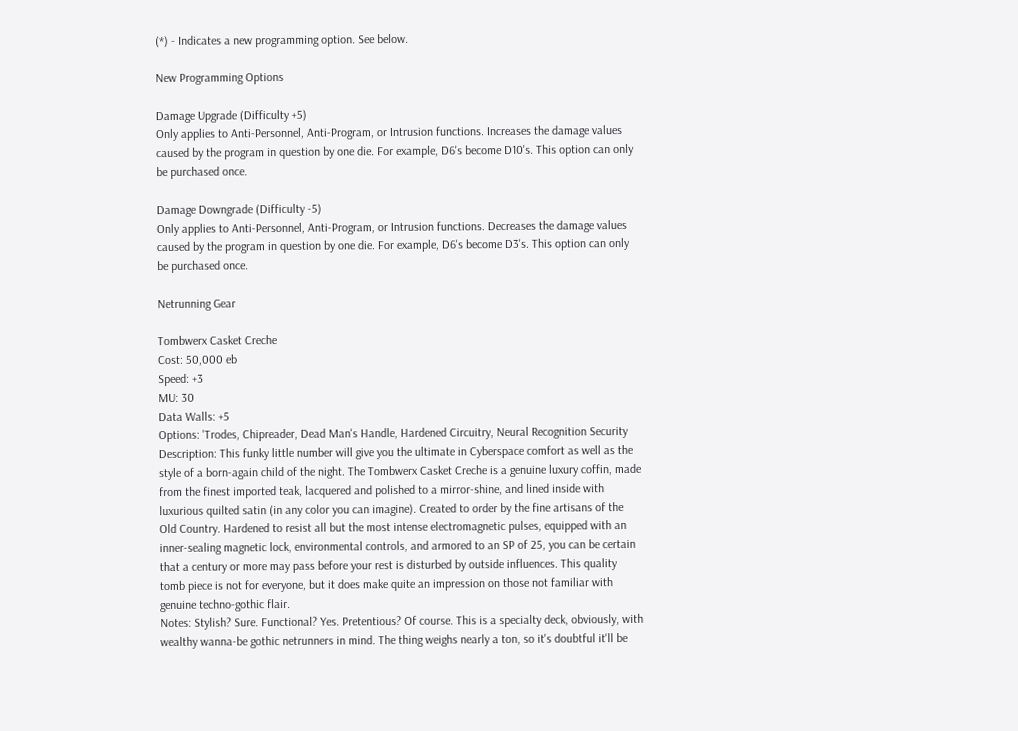(*) - Indicates a new programming option. See below.

New Programming Options

Damage Upgrade (Difficulty +5)
Only applies to Anti-Personnel, Anti-Program, or Intrusion functions. Increases the damage values caused by the program in question by one die. For example, D6's become D10's. This option can only be purchased once.

Damage Downgrade (Difficulty -5)
Only applies to Anti-Personnel, Anti-Program, or Intrusion functions. Decreases the damage values caused by the program in question by one die. For example, D6's become D3's. This option can only be purchased once.

Netrunning Gear

Tombwerx Casket Creche
Cost: 50,000 eb
Speed: +3
MU: 30
Data Walls: +5
Options: 'Trodes, Chipreader, Dead Man's Handle, Hardened Circuitry, Neural Recognition Security
Description: This funky little number will give you the ultimate in Cyberspace comfort as well as the style of a born-again child of the night. The Tombwerx Casket Creche is a genuine luxury coffin, made from the finest imported teak, lacquered and polished to a mirror-shine, and lined inside with luxurious quilted satin (in any color you can imagine). Created to order by the fine artisans of the Old Country. Hardened to resist all but the most intense electromagnetic pulses, equipped with an inner-sealing magnetic lock, environmental controls, and armored to an SP of 25, you can be certain that a century or more may pass before your rest is disturbed by outside influences. This quality tomb piece is not for everyone, but it does make quite an impression on those not familiar with genuine techno-gothic flair.
Notes: Stylish? Sure. Functional? Yes. Pretentious? Of course. This is a specialty deck, obviously, with wealthy wanna-be gothic netrunners in mind. The thing weighs nearly a ton, so it's doubtful it'll be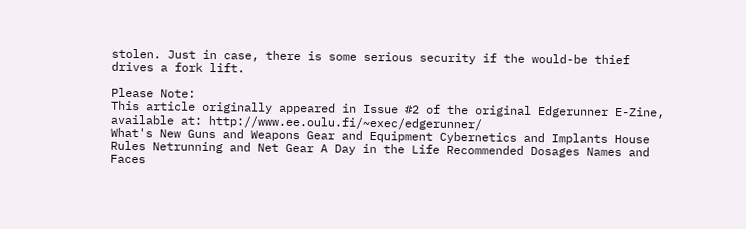stolen. Just in case, there is some serious security if the would-be thief drives a fork lift.

Please Note:
This article originally appeared in Issue #2 of the original Edgerunner E-Zine, available at: http://www.ee.oulu.fi/~exec/edgerunner/
What's New Guns and Weapons Gear and Equipment Cybernetics and Implants House Rules Netrunning and Net Gear A Day in the Life Recommended Dosages Names and Faces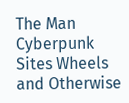The Man Cyberpunk Sites Wheels and Otherwise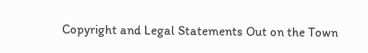Copyright and Legal Statements Out on the Town